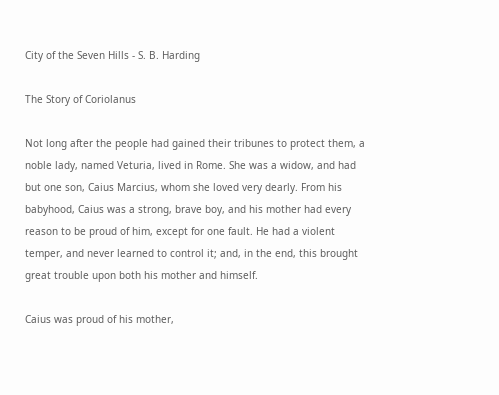City of the Seven Hills - S. B. Harding

The Story of Coriolanus

Not long after the people had gained their tribunes to protect them, a noble lady, named Veturia, lived in Rome. She was a widow, and had but one son, Caius Marcius, whom she loved very dearly. From his babyhood, Caius was a strong, brave boy, and his mother had every reason to be proud of him, except for one fault. He had a violent temper, and never learned to control it; and, in the end, this brought great trouble upon both his mother and himself.

Caius was proud of his mother,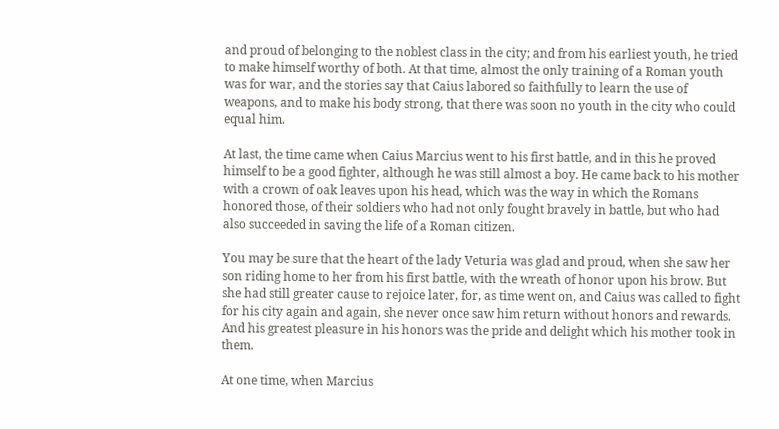and proud of belonging to the noblest class in the city; and from his earliest youth, he tried to make himself worthy of both. At that time, almost the only training of a Roman youth was for war, and the stories say that Caius labored so faithfully to learn the use of weapons, and to make his body strong, that there was soon no youth in the city who could equal him.

At last, the time came when Caius Marcius went to his first battle, and in this he proved himself to be a good fighter, although he was still almost a boy. He came back to his mother with a crown of oak leaves upon his head, which was the way in which the Romans honored those, of their soldiers who had not only fought bravely in battle, but who had also succeeded in saving the life of a Roman citizen.

You may be sure that the heart of the lady Veturia was glad and proud, when she saw her son riding home to her from his first battle, with the wreath of honor upon his brow. But she had still greater cause to rejoice later, for, as time went on, and Caius was called to fight for his city again and again, she never once saw him return without honors and rewards. And his greatest pleasure in his honors was the pride and delight which his mother took in them.

At one time, when Marcius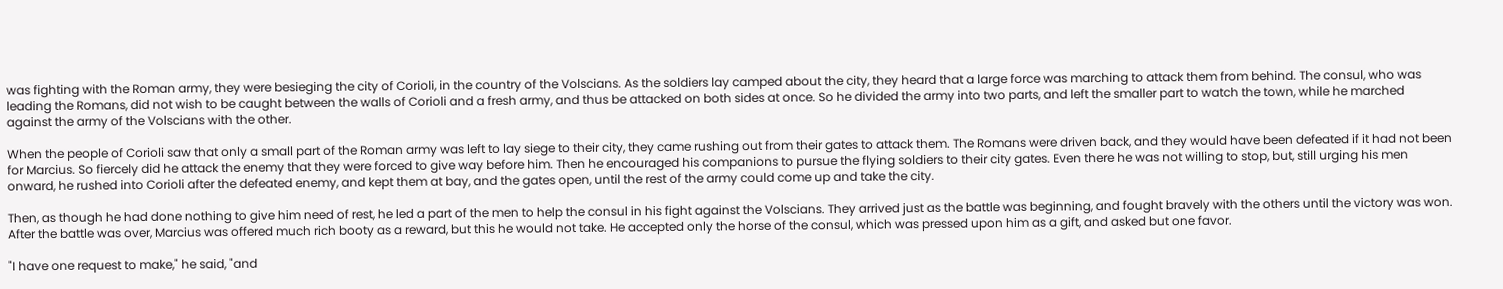was fighting with the Roman army, they were besieging the city of Corioli, in the country of the Volscians. As the soldiers lay camped about the city, they heard that a large force was marching to attack them from behind. The consul, who was leading the Romans, did not wish to be caught between the walls of Corioli and a fresh army, and thus be attacked on both sides at once. So he divided the army into two parts, and left the smaller part to watch the town, while he marched against the army of the Volscians with the other.

When the people of Corioli saw that only a small part of the Roman army was left to lay siege to their city, they came rushing out from their gates to attack them. The Romans were driven back, and they would have been defeated if it had not been for Marcius. So fiercely did he attack the enemy that they were forced to give way before him. Then he encouraged his companions to pursue the flying soldiers to their city gates. Even there he was not willing to stop, but, still urging his men onward, he rushed into Corioli after the defeated enemy, and kept them at bay, and the gates open, until the rest of the army could come up and take the city.

Then, as though he had done nothing to give him need of rest, he led a part of the men to help the consul in his fight against the Volscians. They arrived just as the battle was beginning, and fought bravely with the others until the victory was won. After the battle was over, Marcius was offered much rich booty as a reward, but this he would not take. He accepted only the horse of the consul, which was pressed upon him as a gift, and asked but one favor.

"I have one request to make," he said, "and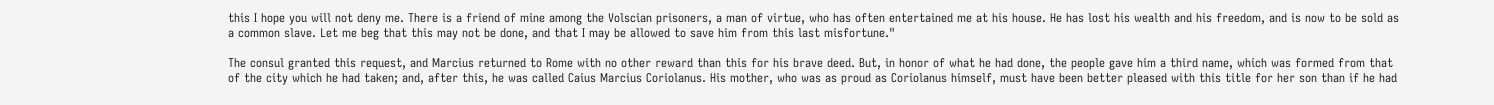this I hope you will not deny me. There is a friend of mine among the Volscian prisoners, a man of virtue, who has often entertained me at his house. He has lost his wealth and his freedom, and is now to be sold as a common slave. Let me beg that this may not be done, and that I may be allowed to save him from this last misfortune."

The consul granted this request, and Marcius returned to Rome with no other reward than this for his brave deed. But, in honor of what he had done, the people gave him a third name, which was formed from that of the city which he had taken; and, after this, he was called Caius Marcius Coriolanus. His mother, who was as proud as Coriolanus himself, must have been better pleased with this title for her son than if he had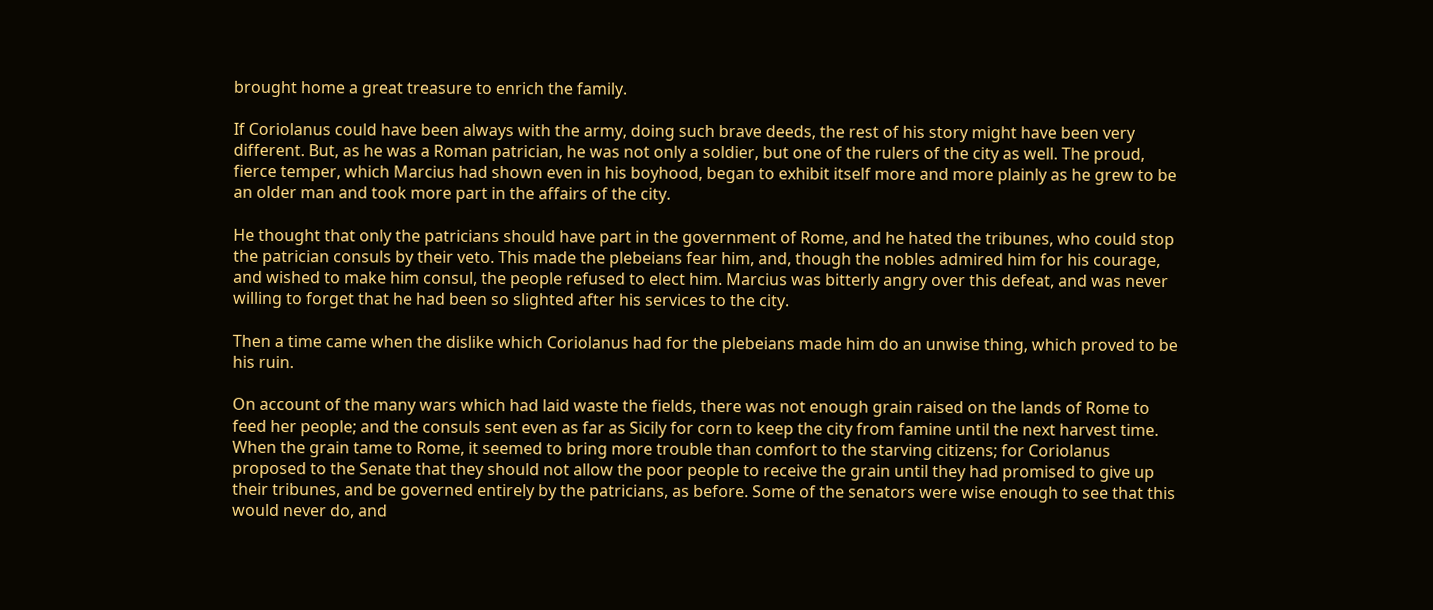brought home a great treasure to enrich the family.

If Coriolanus could have been always with the army, doing such brave deeds, the rest of his story might have been very different. But, as he was a Roman patrician, he was not only a soldier, but one of the rulers of the city as well. The proud, fierce temper, which Marcius had shown even in his boyhood, began to exhibit itself more and more plainly as he grew to be an older man and took more part in the affairs of the city.

He thought that only the patricians should have part in the government of Rome, and he hated the tribunes, who could stop the patrician consuls by their veto. This made the plebeians fear him, and, though the nobles admired him for his courage, and wished to make him consul, the people refused to elect him. Marcius was bitterly angry over this defeat, and was never willing to forget that he had been so slighted after his services to the city.

Then a time came when the dislike which Coriolanus had for the plebeians made him do an unwise thing, which proved to be his ruin.

On account of the many wars which had laid waste the fields, there was not enough grain raised on the lands of Rome to feed her people; and the consuls sent even as far as Sicily for corn to keep the city from famine until the next harvest time. When the grain tame to Rome, it seemed to bring more trouble than comfort to the starving citizens; for Coriolanus proposed to the Senate that they should not allow the poor people to receive the grain until they had promised to give up their tribunes, and be governed entirely by the patricians, as before. Some of the senators were wise enough to see that this would never do, and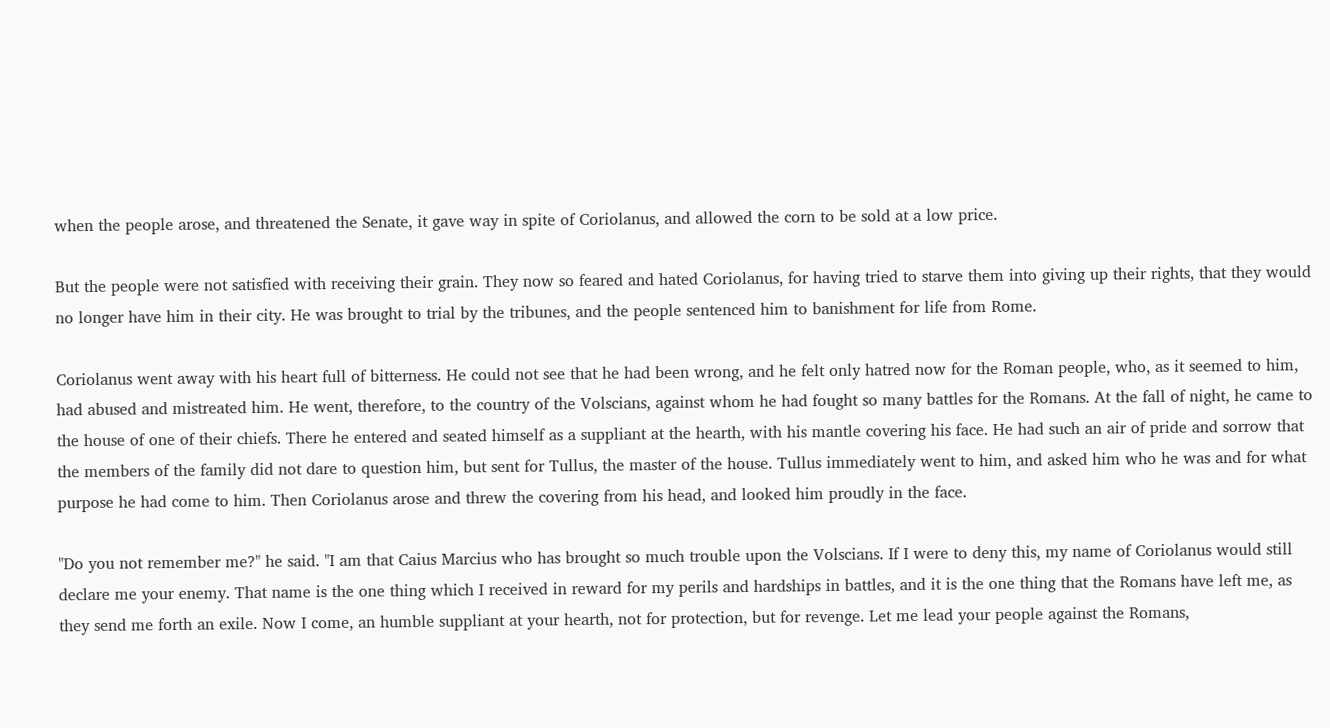when the people arose, and threatened the Senate, it gave way in spite of Coriolanus, and allowed the corn to be sold at a low price.

But the people were not satisfied with receiving their grain. They now so feared and hated Coriolanus, for having tried to starve them into giving up their rights, that they would no longer have him in their city. He was brought to trial by the tribunes, and the people sentenced him to banishment for life from Rome.

Coriolanus went away with his heart full of bitterness. He could not see that he had been wrong, and he felt only hatred now for the Roman people, who, as it seemed to him, had abused and mistreated him. He went, therefore, to the country of the Volscians, against whom he had fought so many battles for the Romans. At the fall of night, he came to the house of one of their chiefs. There he entered and seated himself as a suppliant at the hearth, with his mantle covering his face. He had such an air of pride and sorrow that the members of the family did not dare to question him, but sent for Tullus, the master of the house. Tullus immediately went to him, and asked him who he was and for what purpose he had come to him. Then Coriolanus arose and threw the covering from his head, and looked him proudly in the face.

"Do you not remember me?" he said. "I am that Caius Marcius who has brought so much trouble upon the Volscians. If I were to deny this, my name of Coriolanus would still declare me your enemy. That name is the one thing which I received in reward for my perils and hardships in battles, and it is the one thing that the Romans have left me, as they send me forth an exile. Now I come, an humble suppliant at your hearth, not for protection, but for revenge. Let me lead your people against the Romans,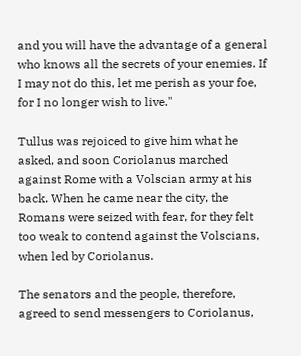and you will have the advantage of a general who knows all the secrets of your enemies. If I may not do this, let me perish as your foe, for I no longer wish to live."

Tullus was rejoiced to give him what he asked, and soon Coriolanus marched against Rome with a Volscian army at his back. When he came near the city, the Romans were seized with fear, for they felt too weak to contend against the Volscians, when led by Coriolanus.

The senators and the people, therefore, agreed to send messengers to Coriolanus,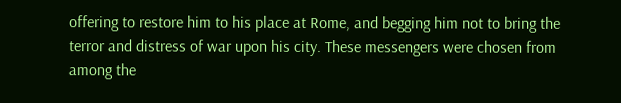offering to restore him to his place at Rome, and begging him not to bring the terror and distress of war upon his city. These messengers were chosen from among the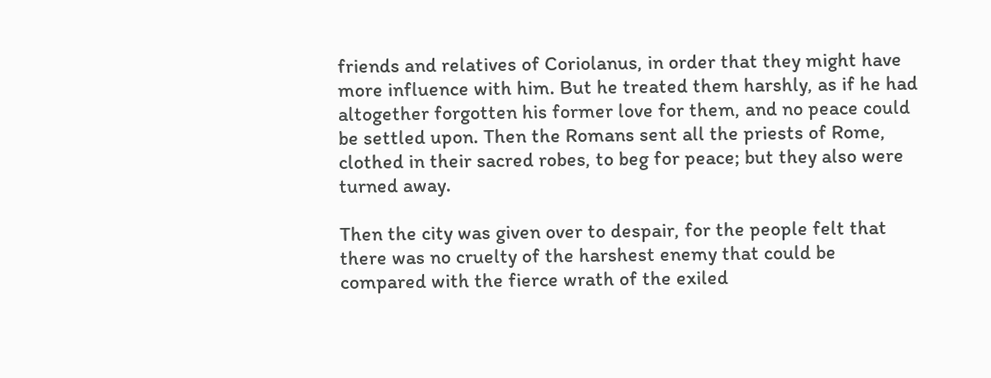friends and relatives of Coriolanus, in order that they might have more influence with him. But he treated them harshly, as if he had altogether forgotten his former love for them, and no peace could be settled upon. Then the Romans sent all the priests of Rome, clothed in their sacred robes, to beg for peace; but they also were turned away.

Then the city was given over to despair, for the people felt that there was no cruelty of the harshest enemy that could be compared with the fierce wrath of the exiled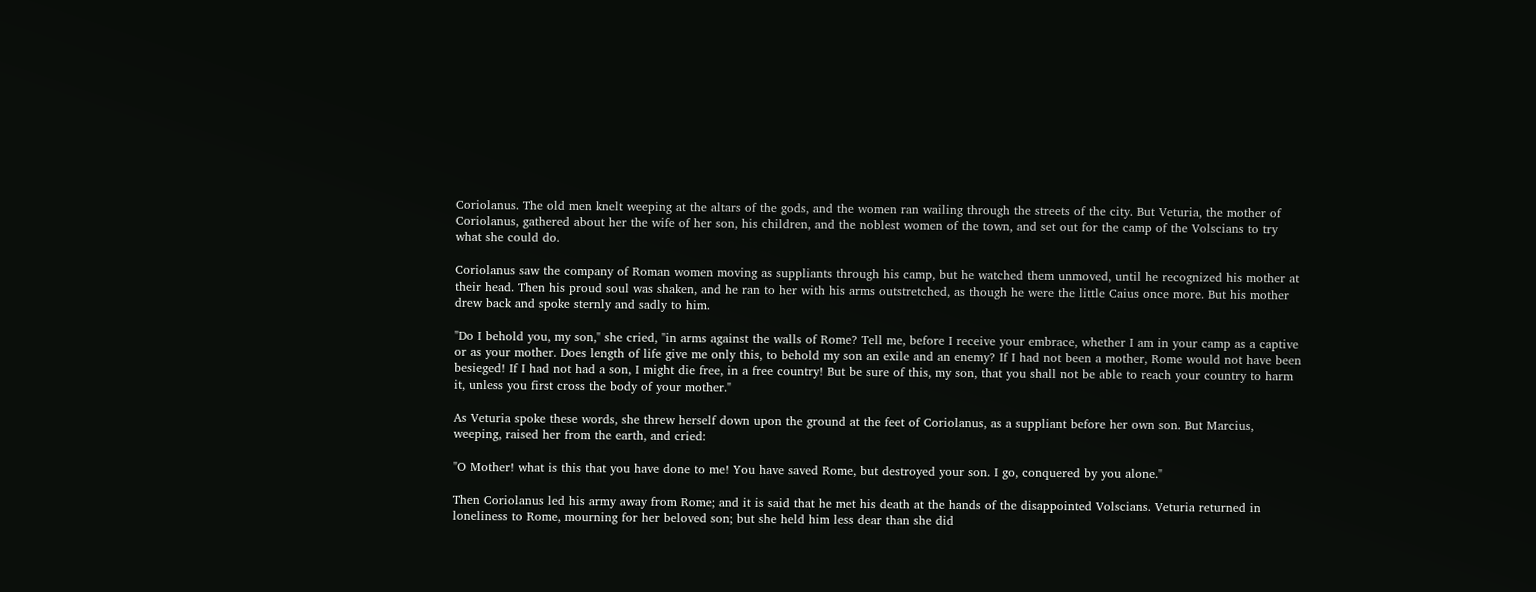Coriolanus. The old men knelt weeping at the altars of the gods, and the women ran wailing through the streets of the city. But Veturia, the mother of Coriolanus, gathered about her the wife of her son, his children, and the noblest women of the town, and set out for the camp of the Volscians to try what she could do.

Coriolanus saw the company of Roman women moving as suppliants through his camp, but he watched them unmoved, until he recognized his mother at their head. Then his proud soul was shaken, and he ran to her with his arms outstretched, as though he were the little Caius once more. But his mother drew back and spoke sternly and sadly to him.

"Do I behold you, my son," she cried, "in arms against the walls of Rome? Tell me, before I receive your embrace, whether I am in your camp as a captive or as your mother. Does length of life give me only this, to behold my son an exile and an enemy? If I had not been a mother, Rome would not have been besieged! If I had not had a son, I might die free, in a free country! But be sure of this, my son, that you shall not be able to reach your country to harm it, unless you first cross the body of your mother."

As Veturia spoke these words, she threw herself down upon the ground at the feet of Coriolanus, as a suppliant before her own son. But Marcius, weeping, raised her from the earth, and cried:

"O Mother! what is this that you have done to me! You have saved Rome, but destroyed your son. I go, conquered by you alone."

Then Coriolanus led his army away from Rome; and it is said that he met his death at the hands of the disappointed Volscians. Veturia returned in loneliness to Rome, mourning for her beloved son; but she held him less dear than she did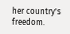her country's freedom.